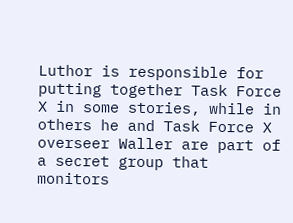Luthor is responsible for putting together Task Force X in some stories, while in others he and Task Force X overseer Waller are part of a secret group that monitors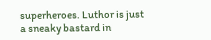superheroes. Luthor is just a sneaky bastard in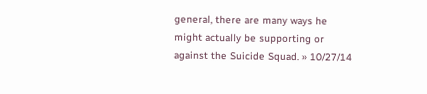general, there are many ways he might actually be supporting or against the Suicide Squad. » 10/27/14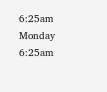6:25am Monday 6:25am